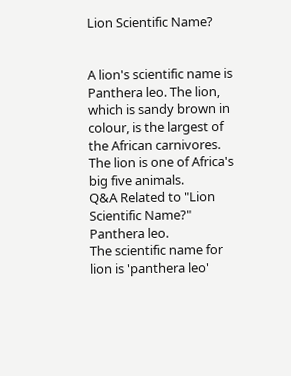Lion Scientific Name?


A lion's scientific name is Panthera leo. The lion, which is sandy brown in colour, is the largest of the African carnivores. The lion is one of Africa's big five animals.
Q&A Related to "Lion Scientific Name?"
Panthera leo.
The scientific name for lion is 'panthera leo'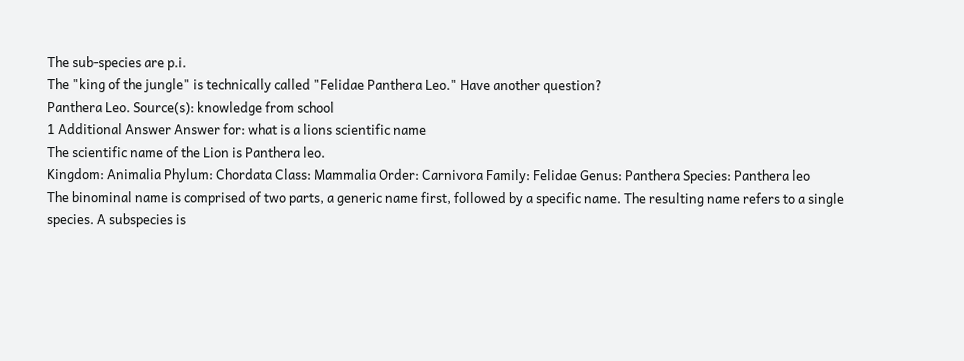The sub-species are p.i.
The "king of the jungle" is technically called "Felidae Panthera Leo." Have another question?
Panthera Leo. Source(s): knowledge from school
1 Additional Answer Answer for: what is a lions scientific name
The scientific name of the Lion is Panthera leo.
Kingdom: Animalia Phylum: Chordata Class: Mammalia Order: Carnivora Family: Felidae Genus: Panthera Species: Panthera leo
The binominal name is comprised of two parts, a generic name first, followed by a specific name. The resulting name refers to a single species. A subspecies is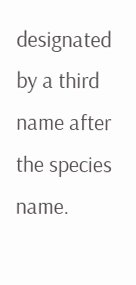designated by a third name after the species name.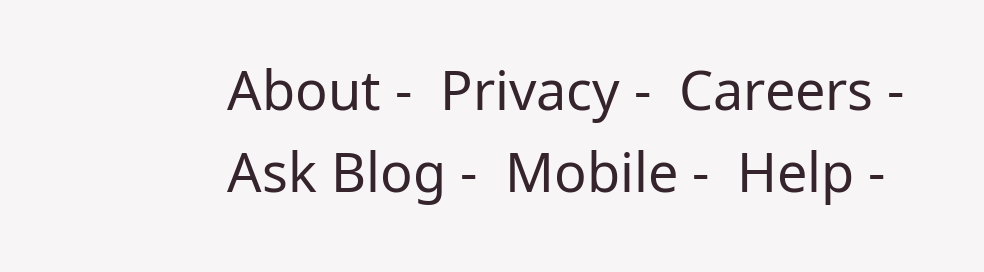About -  Privacy -  Careers -  Ask Blog -  Mobile -  Help -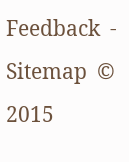Feedback  -  Sitemap  © 2015